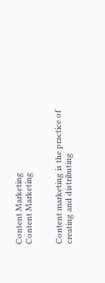Content Marketing
Content Marketing


Content marketing is the practice of creating and distributing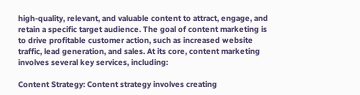high-quality, relevant, and valuable content to attract, engage, and retain a specific target audience. The goal of content marketing is to drive profitable customer action, such as increased website traffic, lead generation, and sales. At its core, content marketing involves several key services, including:

Content Strategy: Content strategy involves creating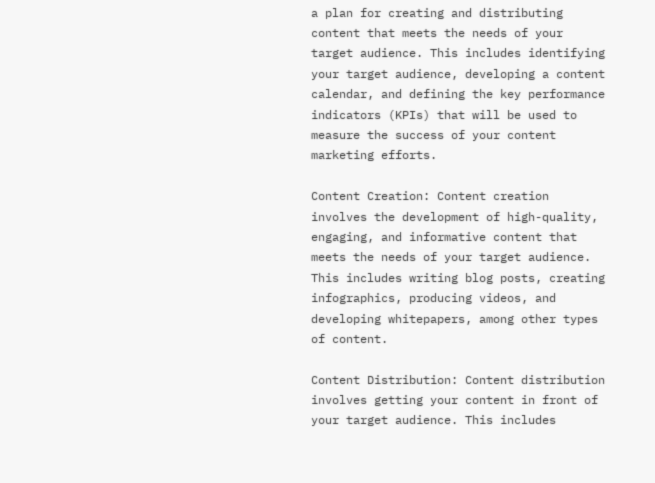a plan for creating and distributing content that meets the needs of your target audience. This includes identifying your target audience, developing a content calendar, and defining the key performance indicators (KPIs) that will be used to measure the success of your content marketing efforts.

Content Creation: Content creation involves the development of high-quality, engaging, and informative content that meets the needs of your target audience. This includes writing blog posts, creating infographics, producing videos, and developing whitepapers, among other types of content.

Content Distribution: Content distribution involves getting your content in front of your target audience. This includes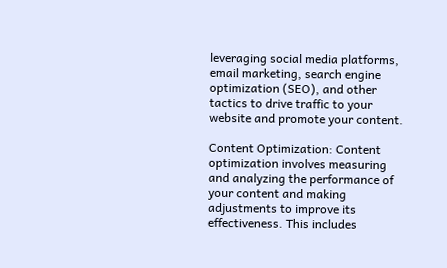leveraging social media platforms, email marketing, search engine optimization (SEO), and other tactics to drive traffic to your website and promote your content.

Content Optimization: Content optimization involves measuring and analyzing the performance of your content and making adjustments to improve its effectiveness. This includes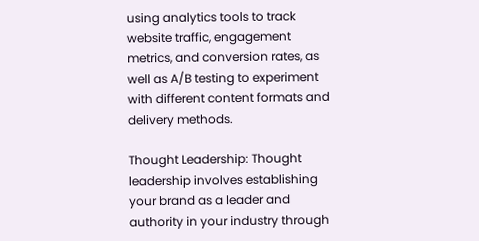using analytics tools to track website traffic, engagement metrics, and conversion rates, as well as A/B testing to experiment with different content formats and delivery methods.

Thought Leadership: Thought leadership involves establishing your brand as a leader and authority in your industry through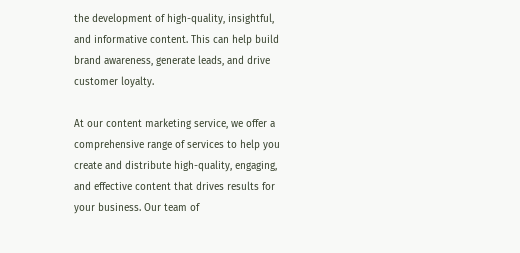the development of high-quality, insightful, and informative content. This can help build brand awareness, generate leads, and drive customer loyalty.

At our content marketing service, we offer a comprehensive range of services to help you create and distribute high-quality, engaging, and effective content that drives results for your business. Our team of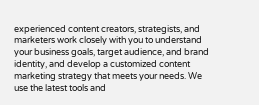experienced content creators, strategists, and marketers work closely with you to understand your business goals, target audience, and brand identity, and develop a customized content marketing strategy that meets your needs. We use the latest tools and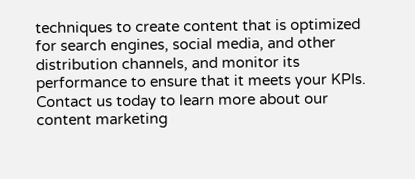techniques to create content that is optimized for search engines, social media, and other distribution channels, and monitor its performance to ensure that it meets your KPIs. Contact us today to learn more about our content marketing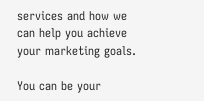services and how we can help you achieve your marketing goals.

You can be your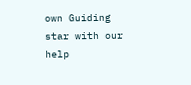own Guiding star with our help